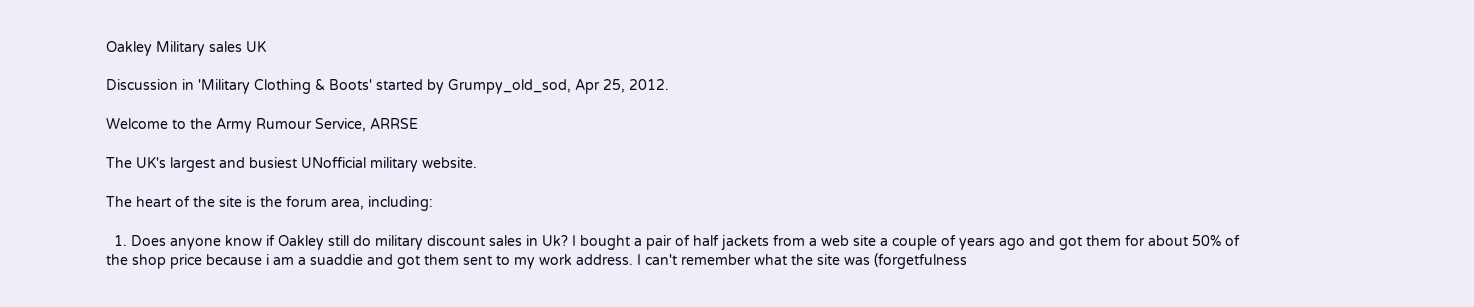Oakley Military sales UK

Discussion in 'Military Clothing & Boots' started by Grumpy_old_sod, Apr 25, 2012.

Welcome to the Army Rumour Service, ARRSE

The UK's largest and busiest UNofficial military website.

The heart of the site is the forum area, including:

  1. Does anyone know if Oakley still do military discount sales in Uk? I bought a pair of half jackets from a web site a couple of years ago and got them for about 50% of the shop price because i am a suaddie and got them sent to my work address. I can't remember what the site was (forgetfulness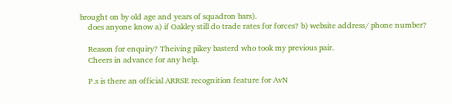brought on by old age and years of squadron bars).
    does anyone know a) if Oakley still do trade rates for forces? b) website address/ phone number?

    Reason for enquiry? Theiving pikey basterd who took my previous pair.
    Cheers in advance for any help.

    P.s is there an official ARRSE recognition feature for AvN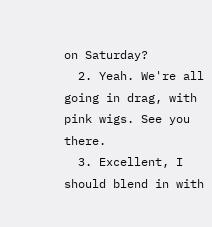on Saturday?
  2. Yeah. We're all going in drag, with pink wigs. See you there.
  3. Excellent, I should blend in with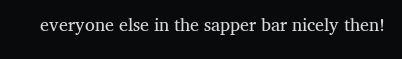everyone else in the sapper bar nicely then!